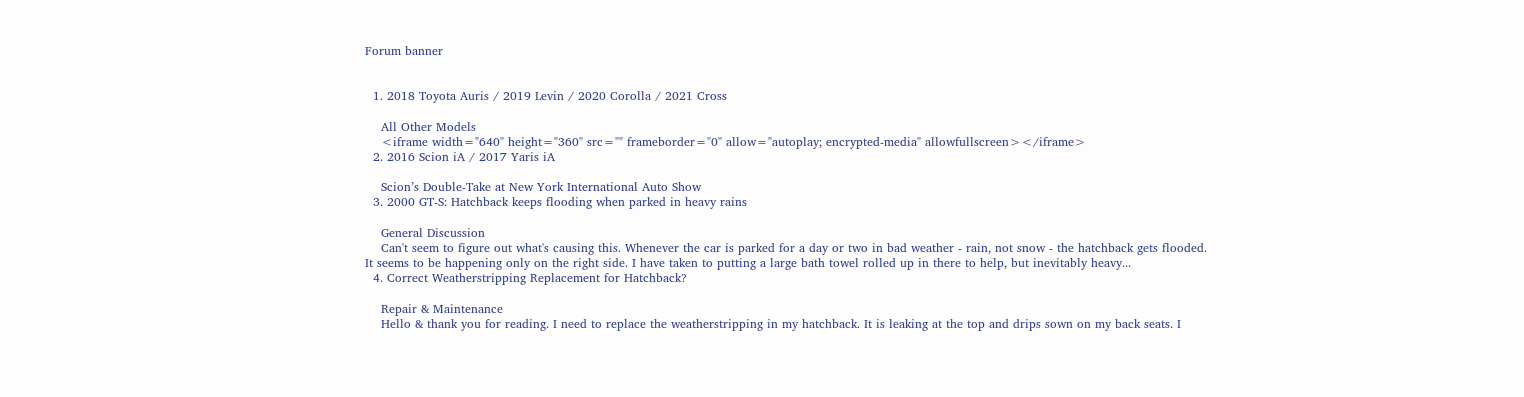Forum banner


  1. 2018 Toyota Auris / 2019 Levin / 2020 Corolla / 2021 Cross

    All Other Models
    <iframe width="640" height="360" src="" frameborder="0" allow="autoplay; encrypted-media" allowfullscreen></iframe>
  2. 2016 Scion iA / 2017 Yaris iA

    Scion’s Double-Take at New York International Auto Show
  3. 2000 GT-S: Hatchback keeps flooding when parked in heavy rains

    General Discussion
    Can't seem to figure out what's causing this. Whenever the car is parked for a day or two in bad weather - rain, not snow - the hatchback gets flooded. It seems to be happening only on the right side. I have taken to putting a large bath towel rolled up in there to help, but inevitably heavy...
  4. Correct Weatherstripping Replacement for Hatchback?

    Repair & Maintenance
    Hello & thank you for reading. I need to replace the weatherstripping in my hatchback. It is leaking at the top and drips sown on my back seats. I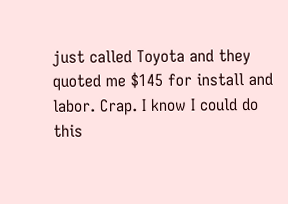just called Toyota and they quoted me $145 for install and labor. Crap. I know I could do this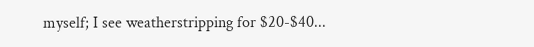myself; I see weatherstripping for $20-$40...